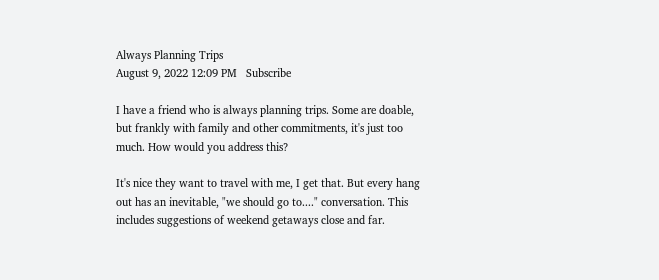Always Planning Trips
August 9, 2022 12:09 PM   Subscribe

I have a friend who is always planning trips. Some are doable, but frankly with family and other commitments, it's just too much. How would you address this?

It's nice they want to travel with me, I get that. But every hang out has an inevitable, "we should go to...." conversation. This includes suggestions of weekend getaways close and far.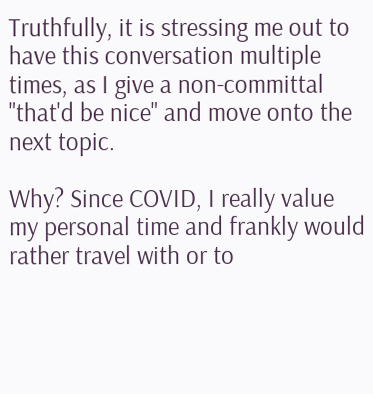Truthfully, it is stressing me out to have this conversation multiple times, as I give a non-committal "that'd be nice" and move onto the next topic.

Why? Since COVID, I really value my personal time and frankly would rather travel with or to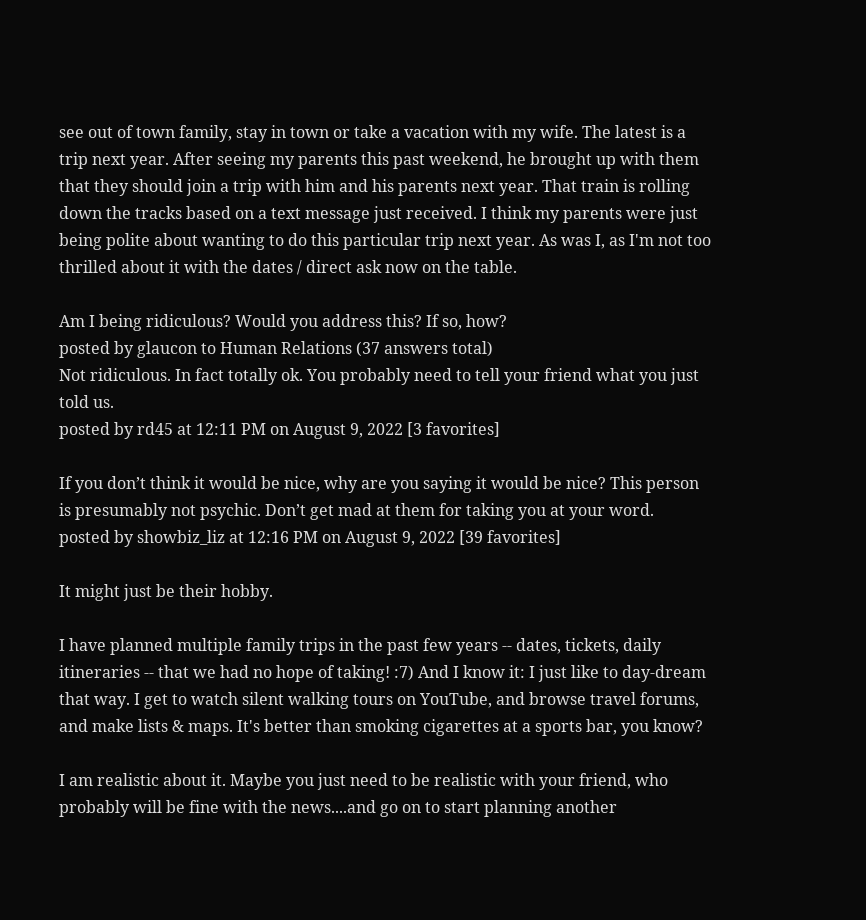see out of town family, stay in town or take a vacation with my wife. The latest is a trip next year. After seeing my parents this past weekend, he brought up with them that they should join a trip with him and his parents next year. That train is rolling down the tracks based on a text message just received. I think my parents were just being polite about wanting to do this particular trip next year. As was I, as I'm not too thrilled about it with the dates / direct ask now on the table.

Am I being ridiculous? Would you address this? If so, how?
posted by glaucon to Human Relations (37 answers total)
Not ridiculous. In fact totally ok. You probably need to tell your friend what you just told us.
posted by rd45 at 12:11 PM on August 9, 2022 [3 favorites]

If you don’t think it would be nice, why are you saying it would be nice? This person is presumably not psychic. Don’t get mad at them for taking you at your word.
posted by showbiz_liz at 12:16 PM on August 9, 2022 [39 favorites]

It might just be their hobby.

I have planned multiple family trips in the past few years -- dates, tickets, daily itineraries -- that we had no hope of taking! :7) And I know it: I just like to day-dream that way. I get to watch silent walking tours on YouTube, and browse travel forums, and make lists & maps. It's better than smoking cigarettes at a sports bar, you know?

I am realistic about it. Maybe you just need to be realistic with your friend, who probably will be fine with the news....and go on to start planning another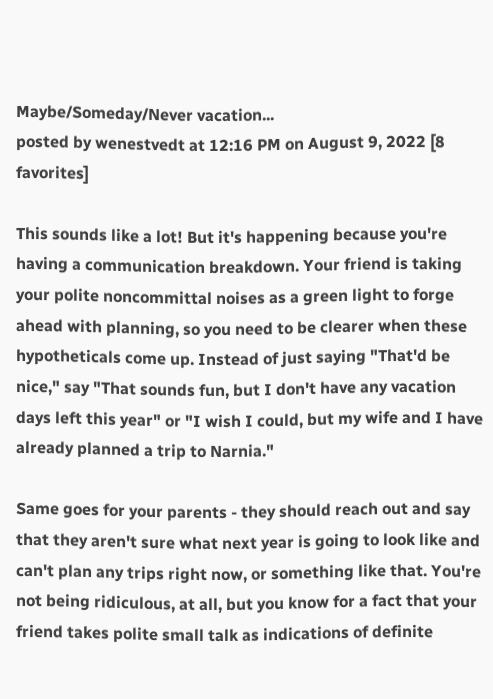Maybe/Someday/Never vacation...
posted by wenestvedt at 12:16 PM on August 9, 2022 [8 favorites]

This sounds like a lot! But it's happening because you're having a communication breakdown. Your friend is taking your polite noncommittal noises as a green light to forge ahead with planning, so you need to be clearer when these hypotheticals come up. Instead of just saying "That'd be nice," say "That sounds fun, but I don't have any vacation days left this year" or "I wish I could, but my wife and I have already planned a trip to Narnia."

Same goes for your parents - they should reach out and say that they aren't sure what next year is going to look like and can't plan any trips right now, or something like that. You're not being ridiculous, at all, but you know for a fact that your friend takes polite small talk as indications of definite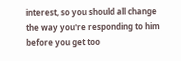interest, so you should all change the way you're responding to him before you get too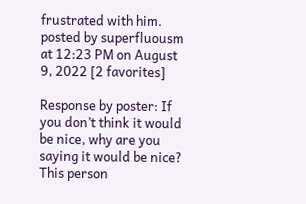frustrated with him.
posted by superfluousm at 12:23 PM on August 9, 2022 [2 favorites]

Response by poster: If you don’t think it would be nice, why are you saying it would be nice? This person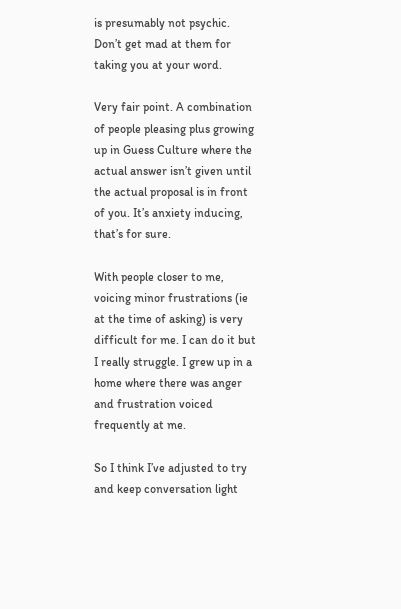is presumably not psychic. Don’t get mad at them for taking you at your word.

Very fair point. A combination of people pleasing plus growing up in Guess Culture where the actual answer isn’t given until the actual proposal is in front of you. It’s anxiety inducing, that’s for sure.

With people closer to me, voicing minor frustrations (ie at the time of asking) is very difficult for me. I can do it but I really struggle. I grew up in a home where there was anger and frustration voiced frequently at me.

So I think I’ve adjusted to try and keep conversation light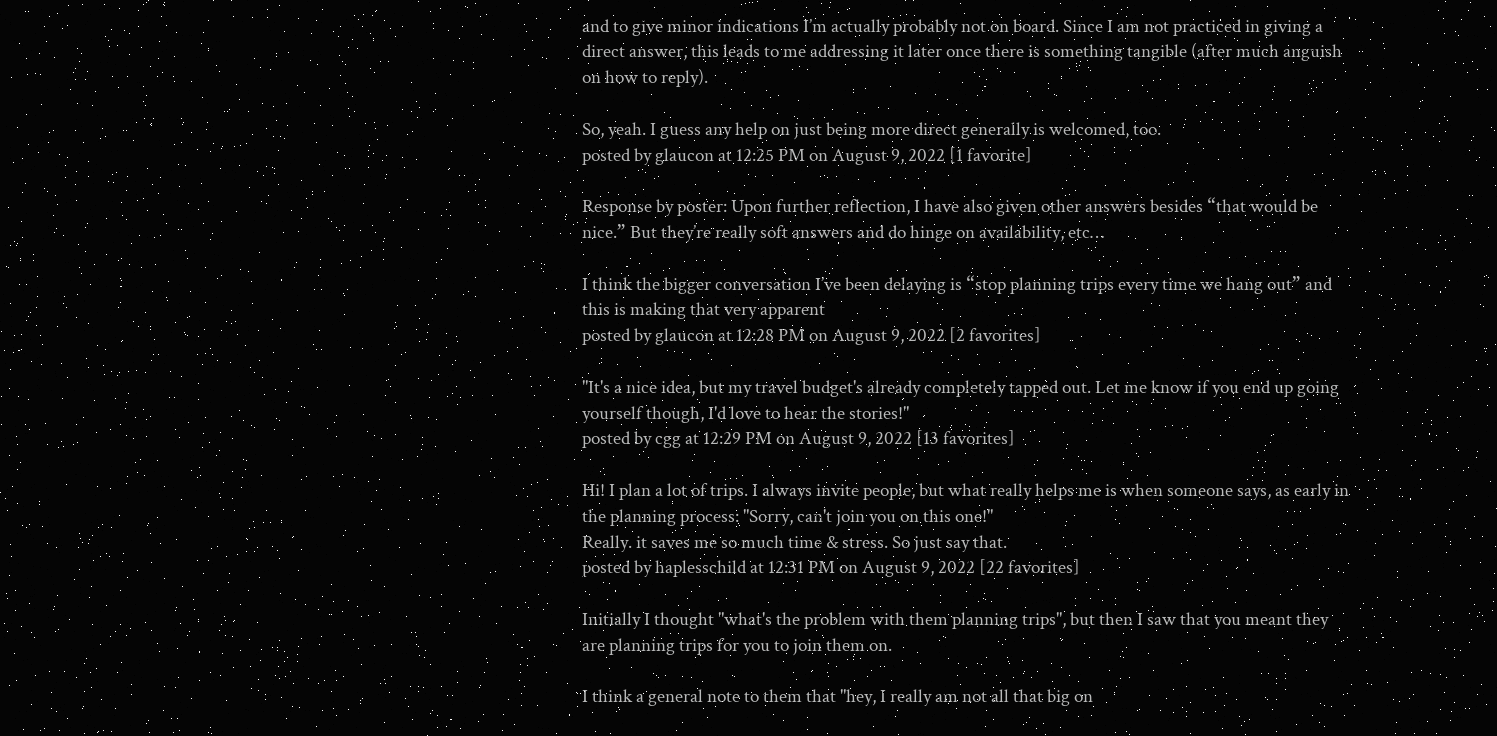and to give minor indications I’m actually probably not on board. Since I am not practiced in giving a direct answer, this leads to me addressing it later once there is something tangible (after much anguish on how to reply).

So, yeah. I guess any help on just being more direct generally is welcomed, too.
posted by glaucon at 12:25 PM on August 9, 2022 [1 favorite]

Response by poster: Upon further reflection, I have also given other answers besides “that would be nice.” But they’re really soft answers and do hinge on availability, etc…

I think the bigger conversation I’ve been delaying is “stop planning trips every time we hang out” and this is making that very apparent
posted by glaucon at 12:28 PM on August 9, 2022 [2 favorites]

"It's a nice idea, but my travel budget's already completely tapped out. Let me know if you end up going yourself though, I'd love to hear the stories!"
posted by cgg at 12:29 PM on August 9, 2022 [13 favorites]

Hi! I plan a lot of trips. I always invite people, but what really helps me is when someone says, as early in the planning process: "Sorry, can't join you on this one!"
Really. it saves me so much time & stress. So just say that.
posted by haplesschild at 12:31 PM on August 9, 2022 [22 favorites]

Initially I thought "what's the problem with them planning trips", but then I saw that you meant they are planning trips for you to join them on.

I think a general note to them that "hey, I really am not all that big on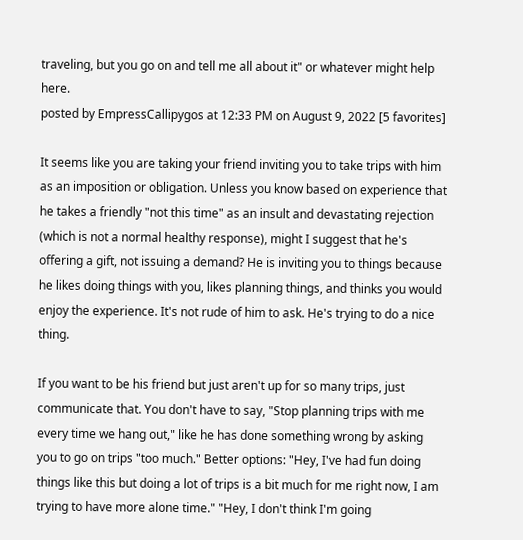traveling, but you go on and tell me all about it" or whatever might help here.
posted by EmpressCallipygos at 12:33 PM on August 9, 2022 [5 favorites]

It seems like you are taking your friend inviting you to take trips with him as an imposition or obligation. Unless you know based on experience that he takes a friendly "not this time" as an insult and devastating rejection (which is not a normal healthy response), might I suggest that he's offering a gift, not issuing a demand? He is inviting you to things because he likes doing things with you, likes planning things, and thinks you would enjoy the experience. It's not rude of him to ask. He's trying to do a nice thing.

If you want to be his friend but just aren't up for so many trips, just communicate that. You don't have to say, "Stop planning trips with me every time we hang out," like he has done something wrong by asking you to go on trips "too much." Better options: "Hey, I've had fun doing things like this but doing a lot of trips is a bit much for me right now, I am trying to have more alone time." "Hey, I don't think I'm going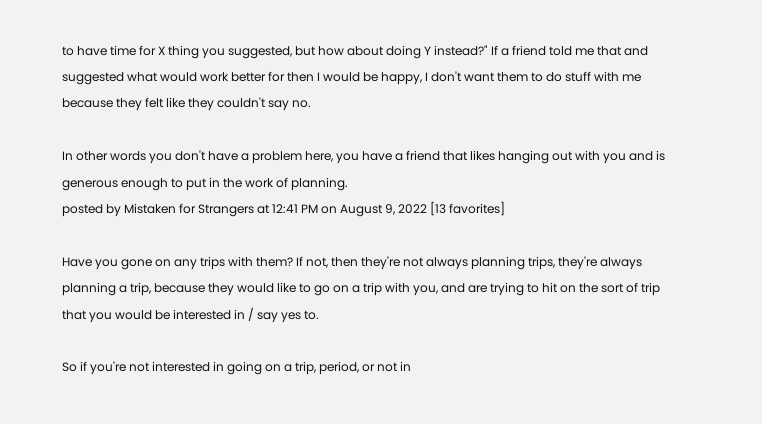to have time for X thing you suggested, but how about doing Y instead?" If a friend told me that and suggested what would work better for then I would be happy, I don't want them to do stuff with me because they felt like they couldn't say no.

In other words you don't have a problem here, you have a friend that likes hanging out with you and is generous enough to put in the work of planning.
posted by Mistaken for Strangers at 12:41 PM on August 9, 2022 [13 favorites]

Have you gone on any trips with them? If not, then they're not always planning trips, they're always planning a trip, because they would like to go on a trip with you, and are trying to hit on the sort of trip that you would be interested in / say yes to.

So if you're not interested in going on a trip, period, or not in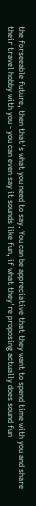the forseeable future, then that's what you need to say. You can be appreciative that they want to spend time with you and share their travel hobby with you - you can even say it sounds like fun, if what they're proposing actually does sound fun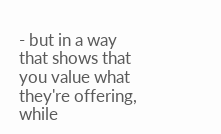- but in a way that shows that you value what they're offering, while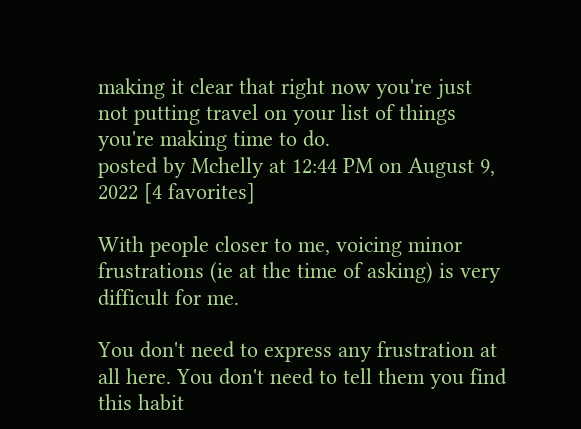making it clear that right now you're just not putting travel on your list of things you're making time to do.
posted by Mchelly at 12:44 PM on August 9, 2022 [4 favorites]

With people closer to me, voicing minor frustrations (ie at the time of asking) is very difficult for me.

You don't need to express any frustration at all here. You don't need to tell them you find this habit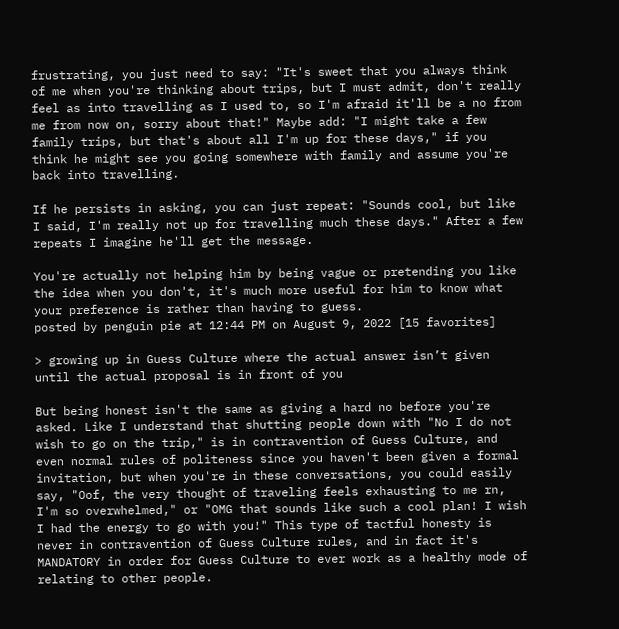frustrating, you just need to say: "It's sweet that you always think of me when you're thinking about trips, but I must admit, don't really feel as into travelling as I used to, so I'm afraid it'll be a no from me from now on, sorry about that!" Maybe add: "I might take a few family trips, but that's about all I'm up for these days," if you think he might see you going somewhere with family and assume you're back into travelling.

If he persists in asking, you can just repeat: "Sounds cool, but like I said, I'm really not up for travelling much these days." After a few repeats I imagine he'll get the message.

You're actually not helping him by being vague or pretending you like the idea when you don't, it's much more useful for him to know what your preference is rather than having to guess.
posted by penguin pie at 12:44 PM on August 9, 2022 [15 favorites]

> growing up in Guess Culture where the actual answer isn’t given until the actual proposal is in front of you

But being honest isn't the same as giving a hard no before you're asked. Like I understand that shutting people down with "No I do not wish to go on the trip," is in contravention of Guess Culture, and even normal rules of politeness since you haven't been given a formal invitation, but when you're in these conversations, you could easily say, "Oof, the very thought of traveling feels exhausting to me rn, I'm so overwhelmed," or "OMG that sounds like such a cool plan! I wish I had the energy to go with you!" This type of tactful honesty is never in contravention of Guess Culture rules, and in fact it's MANDATORY in order for Guess Culture to ever work as a healthy mode of relating to other people.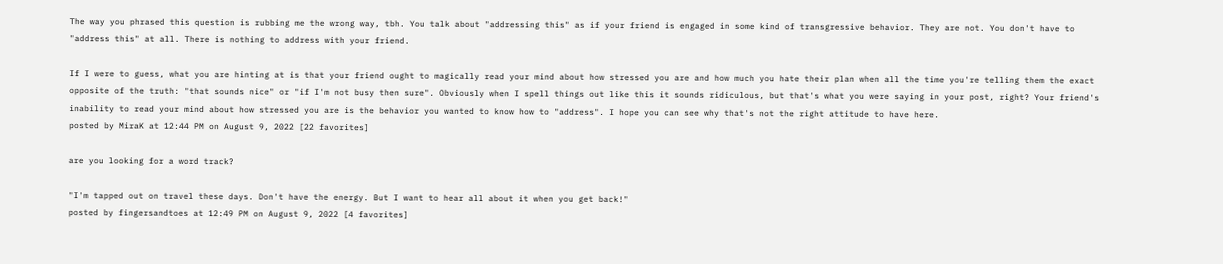The way you phrased this question is rubbing me the wrong way, tbh. You talk about "addressing this" as if your friend is engaged in some kind of transgressive behavior. They are not. You don't have to "address this" at all. There is nothing to address with your friend.

If I were to guess, what you are hinting at is that your friend ought to magically read your mind about how stressed you are and how much you hate their plan when all the time you're telling them the exact opposite of the truth: "that sounds nice" or "if I'm not busy then sure". Obviously when I spell things out like this it sounds ridiculous, but that's what you were saying in your post, right? Your friend's inability to read your mind about how stressed you are is the behavior you wanted to know how to "address". I hope you can see why that's not the right attitude to have here.
posted by MiraK at 12:44 PM on August 9, 2022 [22 favorites]

are you looking for a word track?

"I'm tapped out on travel these days. Don't have the energy. But I want to hear all about it when you get back!"
posted by fingersandtoes at 12:49 PM on August 9, 2022 [4 favorites]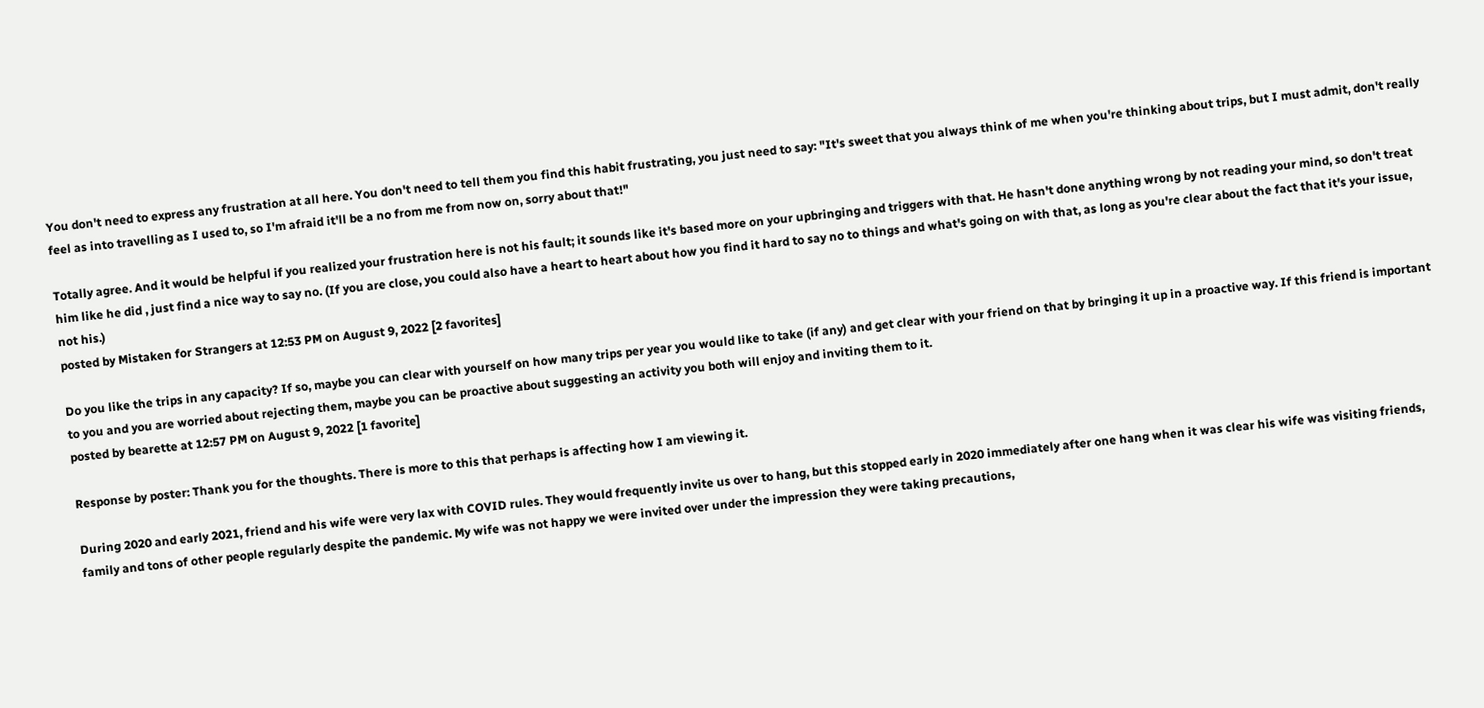You don't need to express any frustration at all here. You don't need to tell them you find this habit frustrating, you just need to say: "It's sweet that you always think of me when you're thinking about trips, but I must admit, don't really feel as into travelling as I used to, so I'm afraid it'll be a no from me from now on, sorry about that!"

Totally agree. And it would be helpful if you realized your frustration here is not his fault; it sounds like it's based more on your upbringing and triggers with that. He hasn't done anything wrong by not reading your mind, so don't treat him like he did , just find a nice way to say no. (If you are close, you could also have a heart to heart about how you find it hard to say no to things and what's going on with that, as long as you're clear about the fact that it's your issue, not his.)
posted by Mistaken for Strangers at 12:53 PM on August 9, 2022 [2 favorites]

Do you like the trips in any capacity? If so, maybe you can clear with yourself on how many trips per year you would like to take (if any) and get clear with your friend on that by bringing it up in a proactive way. If this friend is important to you and you are worried about rejecting them, maybe you can be proactive about suggesting an activity you both will enjoy and inviting them to it.
posted by bearette at 12:57 PM on August 9, 2022 [1 favorite]

Response by poster: Thank you for the thoughts. There is more to this that perhaps is affecting how I am viewing it.

During 2020 and early 2021, friend and his wife were very lax with COVID rules. They would frequently invite us over to hang, but this stopped early in 2020 immediately after one hang when it was clear his wife was visiting friends, family and tons of other people regularly despite the pandemic. My wife was not happy we were invited over under the impression they were taking precautions,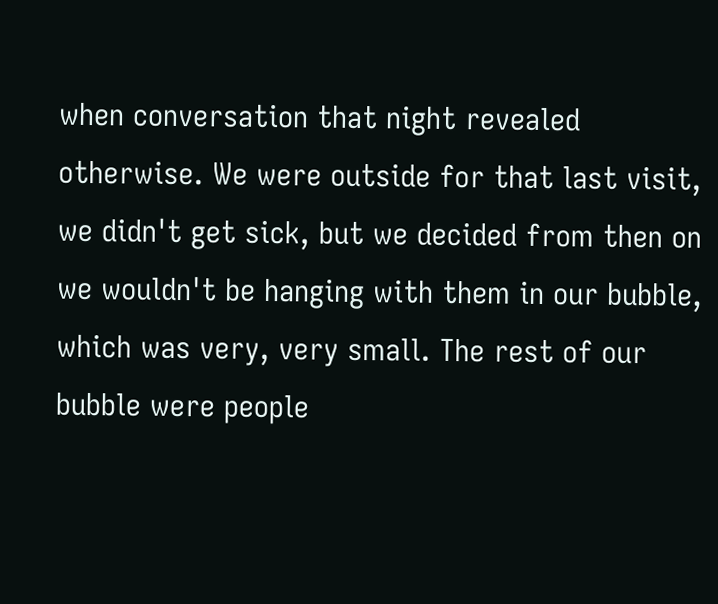when conversation that night revealed otherwise. We were outside for that last visit, we didn't get sick, but we decided from then on we wouldn't be hanging with them in our bubble, which was very, very small. The rest of our bubble were people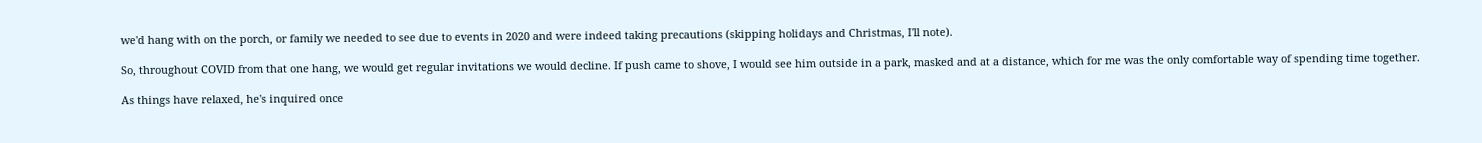we'd hang with on the porch, or family we needed to see due to events in 2020 and were indeed taking precautions (skipping holidays and Christmas, I'll note).

So, throughout COVID from that one hang, we would get regular invitations we would decline. If push came to shove, I would see him outside in a park, masked and at a distance, which for me was the only comfortable way of spending time together.

As things have relaxed, he's inquired once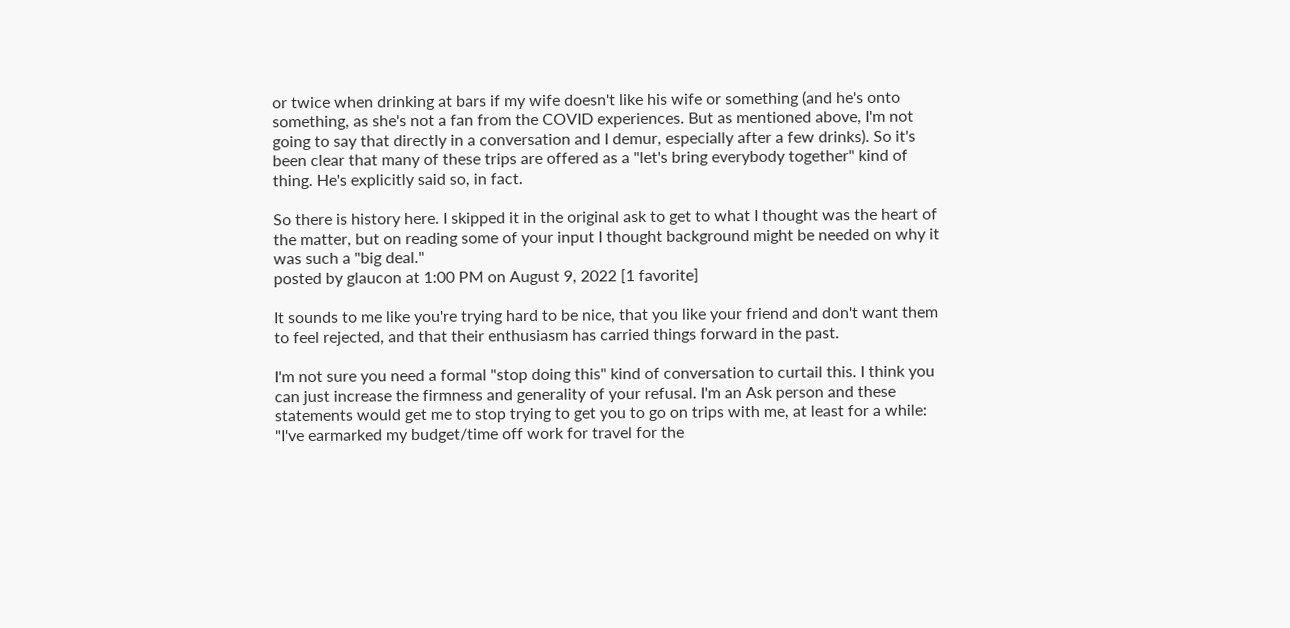or twice when drinking at bars if my wife doesn't like his wife or something (and he's onto something, as she's not a fan from the COVID experiences. But as mentioned above, I'm not going to say that directly in a conversation and I demur, especially after a few drinks). So it's been clear that many of these trips are offered as a "let's bring everybody together" kind of thing. He's explicitly said so, in fact.

So there is history here. I skipped it in the original ask to get to what I thought was the heart of the matter, but on reading some of your input I thought background might be needed on why it was such a "big deal."
posted by glaucon at 1:00 PM on August 9, 2022 [1 favorite]

It sounds to me like you're trying hard to be nice, that you like your friend and don't want them to feel rejected, and that their enthusiasm has carried things forward in the past.

I'm not sure you need a formal "stop doing this" kind of conversation to curtail this. I think you can just increase the firmness and generality of your refusal. I'm an Ask person and these statements would get me to stop trying to get you to go on trips with me, at least for a while:
"I've earmarked my budget/time off work for travel for the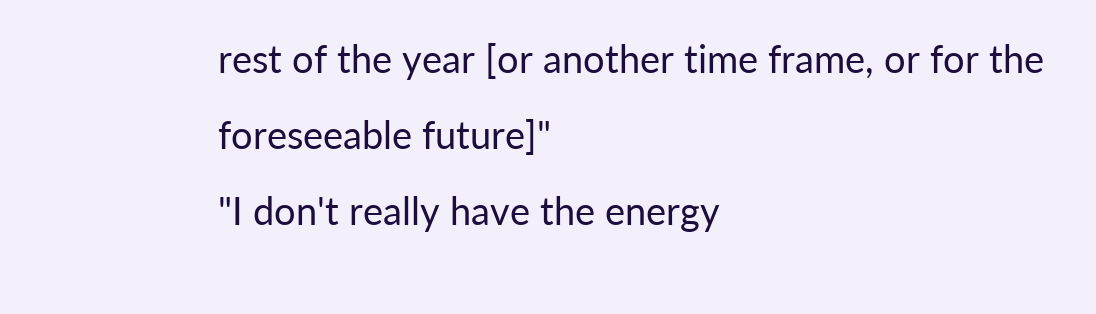rest of the year [or another time frame, or for the foreseeable future]"
"I don't really have the energy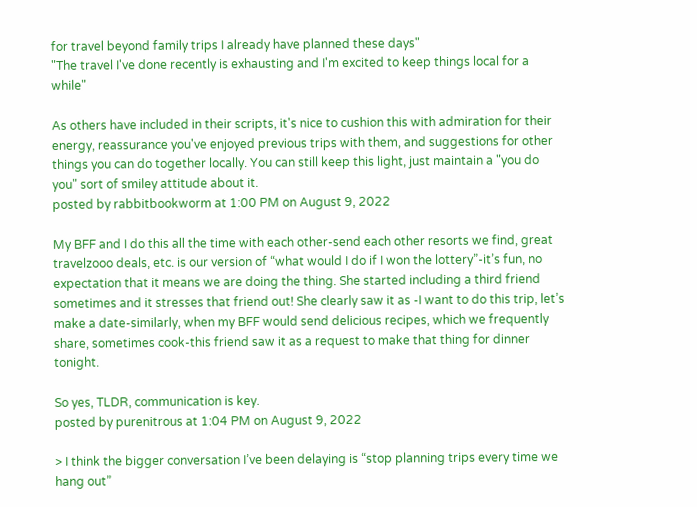for travel beyond family trips I already have planned these days"
"The travel I've done recently is exhausting and I'm excited to keep things local for a while"

As others have included in their scripts, it's nice to cushion this with admiration for their energy, reassurance you've enjoyed previous trips with them, and suggestions for other things you can do together locally. You can still keep this light, just maintain a "you do you" sort of smiley attitude about it.
posted by rabbitbookworm at 1:00 PM on August 9, 2022

My BFF and I do this all the time with each other-send each other resorts we find, great travelzooo deals, etc. is our version of “what would I do if I won the lottery”-it’s fun, no expectation that it means we are doing the thing. She started including a third friend sometimes and it stresses that friend out! She clearly saw it as -I want to do this trip, let’s make a date-similarly, when my BFF would send delicious recipes, which we frequently share, sometimes cook-this friend saw it as a request to make that thing for dinner tonight.

So yes, TLDR, communication is key.
posted by purenitrous at 1:04 PM on August 9, 2022

> I think the bigger conversation I’ve been delaying is “stop planning trips every time we hang out”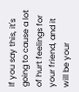If you say this, it's going to cause a lot of hurt feelings for your friend, and it will be your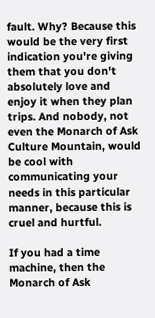fault. Why? Because this would be the very first indication you're giving them that you don't absolutely love and enjoy it when they plan trips. And nobody, not even the Monarch of Ask Culture Mountain, would be cool with communicating your needs in this particular manner, because this is cruel and hurtful.

If you had a time machine, then the Monarch of Ask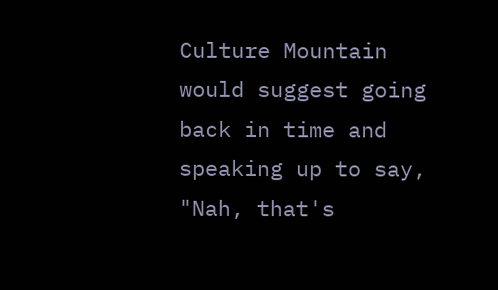Culture Mountain would suggest going back in time and speaking up to say, "Nah, that's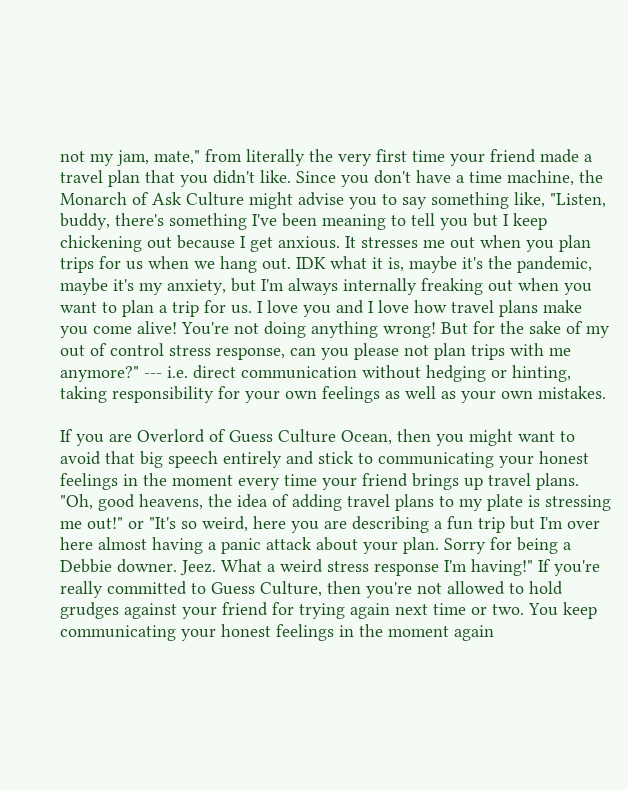not my jam, mate," from literally the very first time your friend made a travel plan that you didn't like. Since you don't have a time machine, the Monarch of Ask Culture might advise you to say something like, "Listen, buddy, there's something I've been meaning to tell you but I keep chickening out because I get anxious. It stresses me out when you plan trips for us when we hang out. IDK what it is, maybe it's the pandemic, maybe it's my anxiety, but I'm always internally freaking out when you want to plan a trip for us. I love you and I love how travel plans make you come alive! You're not doing anything wrong! But for the sake of my out of control stress response, can you please not plan trips with me anymore?" --- i.e. direct communication without hedging or hinting, taking responsibility for your own feelings as well as your own mistakes.

If you are Overlord of Guess Culture Ocean, then you might want to avoid that big speech entirely and stick to communicating your honest feelings in the moment every time your friend brings up travel plans. "Oh, good heavens, the idea of adding travel plans to my plate is stressing me out!" or "It's so weird, here you are describing a fun trip but I'm over here almost having a panic attack about your plan. Sorry for being a Debbie downer. Jeez. What a weird stress response I'm having!" If you're really committed to Guess Culture, then you're not allowed to hold grudges against your friend for trying again next time or two. You keep communicating your honest feelings in the moment again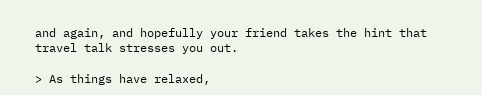and again, and hopefully your friend takes the hint that travel talk stresses you out.

> As things have relaxed,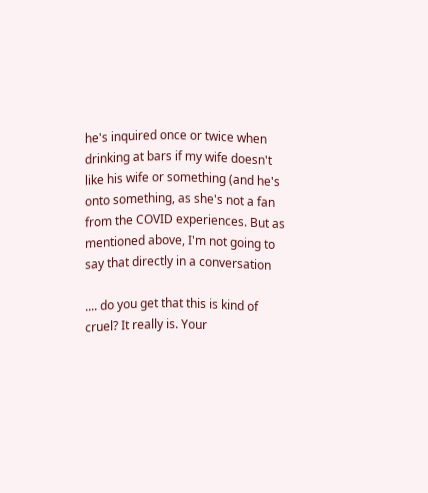he's inquired once or twice when drinking at bars if my wife doesn't like his wife or something (and he's onto something, as she's not a fan from the COVID experiences. But as mentioned above, I'm not going to say that directly in a conversation

.... do you get that this is kind of cruel? It really is. Your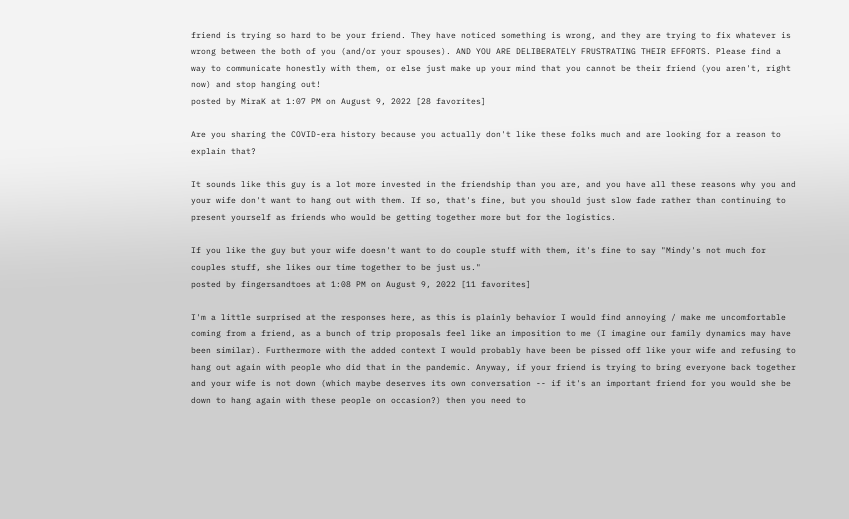friend is trying so hard to be your friend. They have noticed something is wrong, and they are trying to fix whatever is wrong between the both of you (and/or your spouses). AND YOU ARE DELIBERATELY FRUSTRATING THEIR EFFORTS. Please find a way to communicate honestly with them, or else just make up your mind that you cannot be their friend (you aren't, right now) and stop hanging out!
posted by MiraK at 1:07 PM on August 9, 2022 [28 favorites]

Are you sharing the COVID-era history because you actually don't like these folks much and are looking for a reason to explain that?

It sounds like this guy is a lot more invested in the friendship than you are, and you have all these reasons why you and your wife don't want to hang out with them. If so, that's fine, but you should just slow fade rather than continuing to present yourself as friends who would be getting together more but for the logistics.

If you like the guy but your wife doesn't want to do couple stuff with them, it's fine to say "Mindy's not much for couples stuff, she likes our time together to be just us."
posted by fingersandtoes at 1:08 PM on August 9, 2022 [11 favorites]

I'm a little surprised at the responses here, as this is plainly behavior I would find annoying / make me uncomfortable coming from a friend, as a bunch of trip proposals feel like an imposition to me (I imagine our family dynamics may have been similar). Furthermore with the added context I would probably have been be pissed off like your wife and refusing to hang out again with people who did that in the pandemic. Anyway, if your friend is trying to bring everyone back together and your wife is not down (which maybe deserves its own conversation -- if it's an important friend for you would she be down to hang again with these people on occasion?) then you need to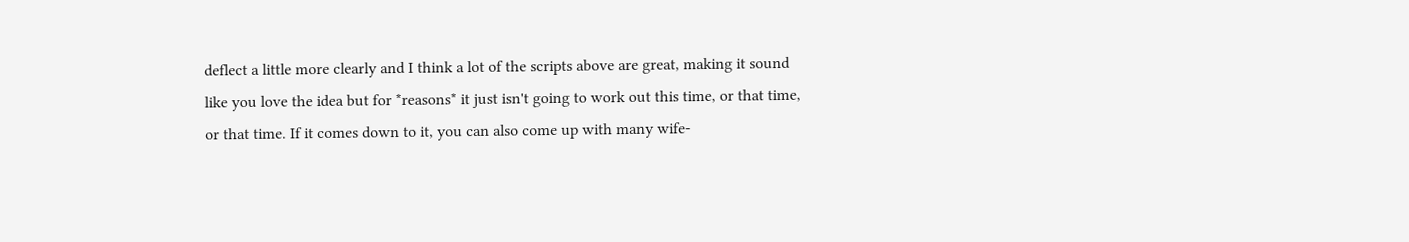deflect a little more clearly and I think a lot of the scripts above are great, making it sound like you love the idea but for *reasons* it just isn't going to work out this time, or that time, or that time. If it comes down to it, you can also come up with many wife-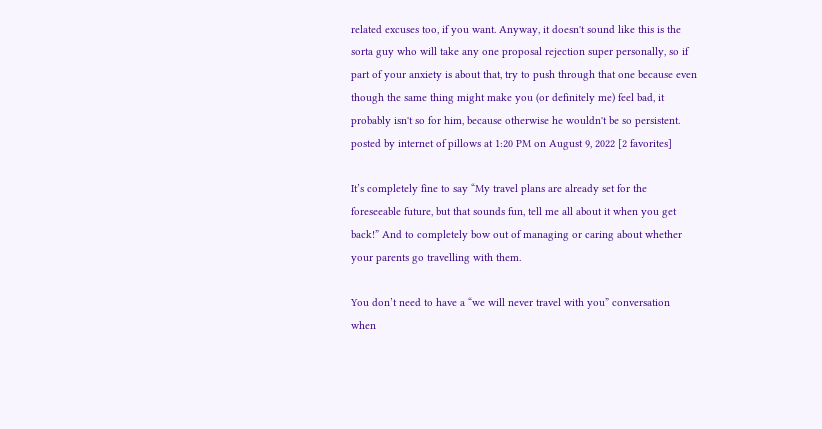related excuses too, if you want. Anyway, it doesn't sound like this is the sorta guy who will take any one proposal rejection super personally, so if part of your anxiety is about that, try to push through that one because even though the same thing might make you (or definitely me) feel bad, it probably isn't so for him, because otherwise he wouldn't be so persistent.
posted by internet of pillows at 1:20 PM on August 9, 2022 [2 favorites]

It’s completely fine to say “My travel plans are already set for the foreseeable future, but that sounds fun, tell me all about it when you get back!” And to completely bow out of managing or caring about whether your parents go travelling with them.

You don’t need to have a “we will never travel with you” conversation when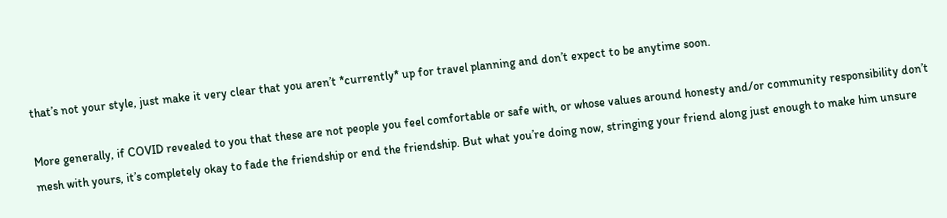that’s not your style, just make it very clear that you aren’t *currently* up for travel planning and don’t expect to be anytime soon.

More generally, if COVID revealed to you that these are not people you feel comfortable or safe with, or whose values around honesty and/or community responsibility don’t mesh with yours, it’s completely okay to fade the friendship or end the friendship. But what you’re doing now, stringing your friend along just enough to make him unsure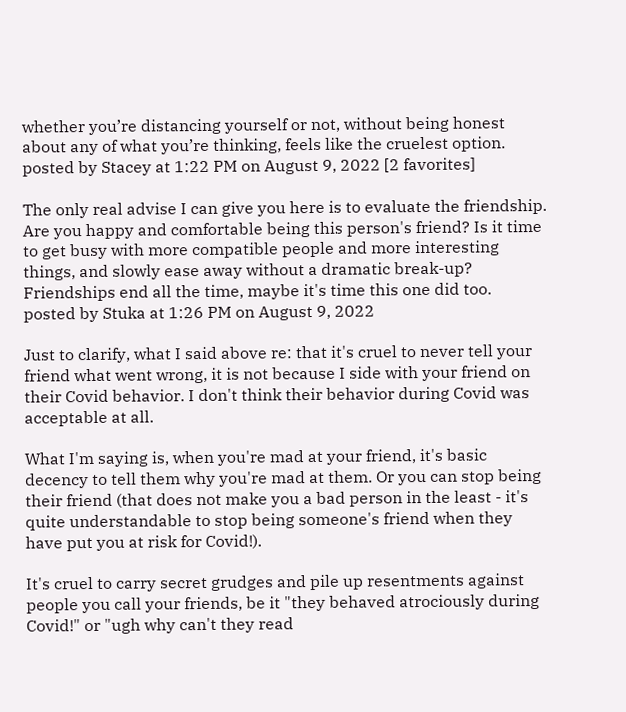whether you’re distancing yourself or not, without being honest about any of what you’re thinking, feels like the cruelest option.
posted by Stacey at 1:22 PM on August 9, 2022 [2 favorites]

The only real advise I can give you here is to evaluate the friendship. Are you happy and comfortable being this person's friend? Is it time to get busy with more compatible people and more interesting things, and slowly ease away without a dramatic break-up? Friendships end all the time, maybe it's time this one did too.
posted by Stuka at 1:26 PM on August 9, 2022

Just to clarify, what I said above re: that it's cruel to never tell your friend what went wrong, it is not because I side with your friend on their Covid behavior. I don't think their behavior during Covid was acceptable at all.

What I'm saying is, when you're mad at your friend, it's basic decency to tell them why you're mad at them. Or you can stop being their friend (that does not make you a bad person in the least - it's quite understandable to stop being someone's friend when they have put you at risk for Covid!).

It's cruel to carry secret grudges and pile up resentments against people you call your friends, be it "they behaved atrociously during Covid!" or "ugh why can't they read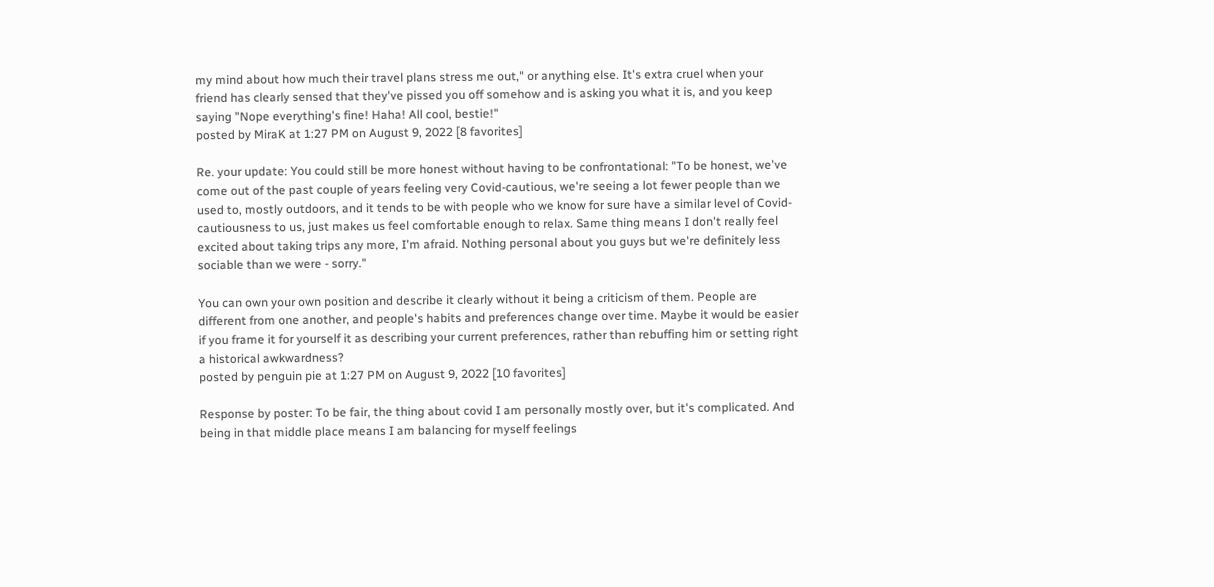my mind about how much their travel plans stress me out," or anything else. It's extra cruel when your friend has clearly sensed that they've pissed you off somehow and is asking you what it is, and you keep saying "Nope everything's fine! Haha! All cool, bestie!"
posted by MiraK at 1:27 PM on August 9, 2022 [8 favorites]

Re. your update: You could still be more honest without having to be confrontational: "To be honest, we've come out of the past couple of years feeling very Covid-cautious, we're seeing a lot fewer people than we used to, mostly outdoors, and it tends to be with people who we know for sure have a similar level of Covid-cautiousness to us, just makes us feel comfortable enough to relax. Same thing means I don't really feel excited about taking trips any more, I'm afraid. Nothing personal about you guys but we're definitely less sociable than we were - sorry."

You can own your own position and describe it clearly without it being a criticism of them. People are different from one another, and people's habits and preferences change over time. Maybe it would be easier if you frame it for yourself it as describing your current preferences, rather than rebuffing him or setting right a historical awkwardness?
posted by penguin pie at 1:27 PM on August 9, 2022 [10 favorites]

Response by poster: To be fair, the thing about covid I am personally mostly over, but it's complicated. And being in that middle place means I am balancing for myself feelings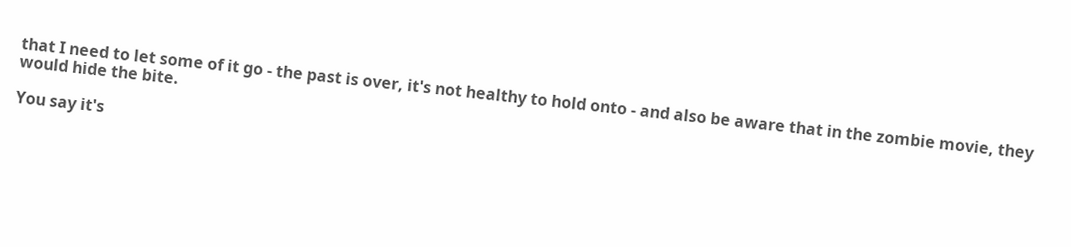that I need to let some of it go - the past is over, it's not healthy to hold onto - and also be aware that in the zombie movie, they would hide the bite.

You say it's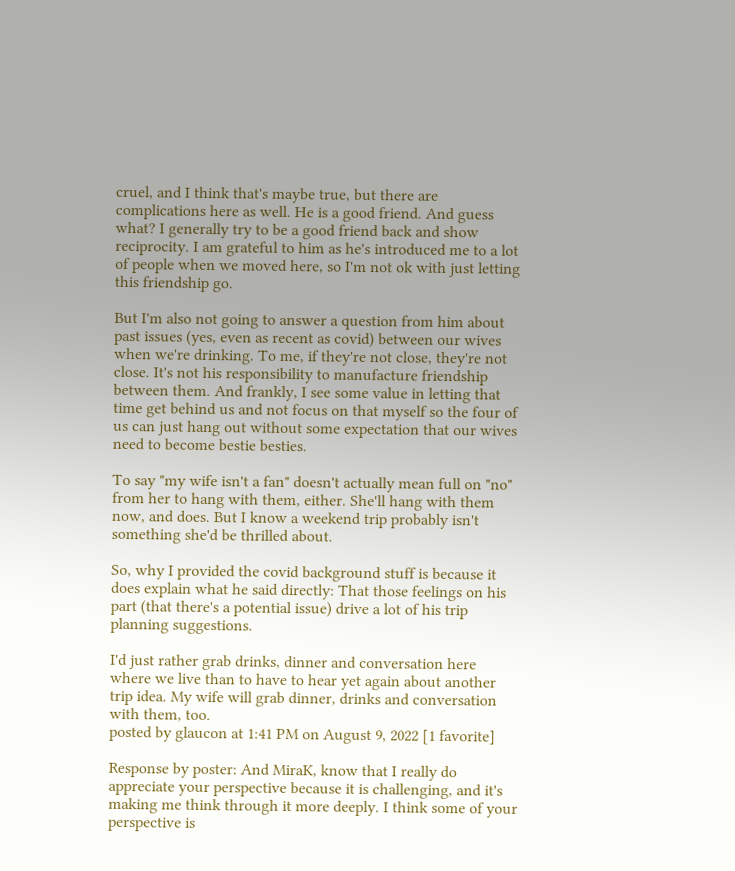cruel, and I think that's maybe true, but there are complications here as well. He is a good friend. And guess what? I generally try to be a good friend back and show reciprocity. I am grateful to him as he's introduced me to a lot of people when we moved here, so I'm not ok with just letting this friendship go.

But I'm also not going to answer a question from him about past issues (yes, even as recent as covid) between our wives when we're drinking. To me, if they're not close, they're not close. It's not his responsibility to manufacture friendship between them. And frankly, I see some value in letting that time get behind us and not focus on that myself so the four of us can just hang out without some expectation that our wives need to become bestie besties.

To say "my wife isn't a fan" doesn't actually mean full on "no" from her to hang with them, either. She'll hang with them now, and does. But I know a weekend trip probably isn't something she'd be thrilled about.

So, why I provided the covid background stuff is because it does explain what he said directly: That those feelings on his part (that there's a potential issue) drive a lot of his trip planning suggestions.

I'd just rather grab drinks, dinner and conversation here where we live than to have to hear yet again about another trip idea. My wife will grab dinner, drinks and conversation with them, too.
posted by glaucon at 1:41 PM on August 9, 2022 [1 favorite]

Response by poster: And MiraK, know that I really do appreciate your perspective because it is challenging, and it's making me think through it more deeply. I think some of your perspective is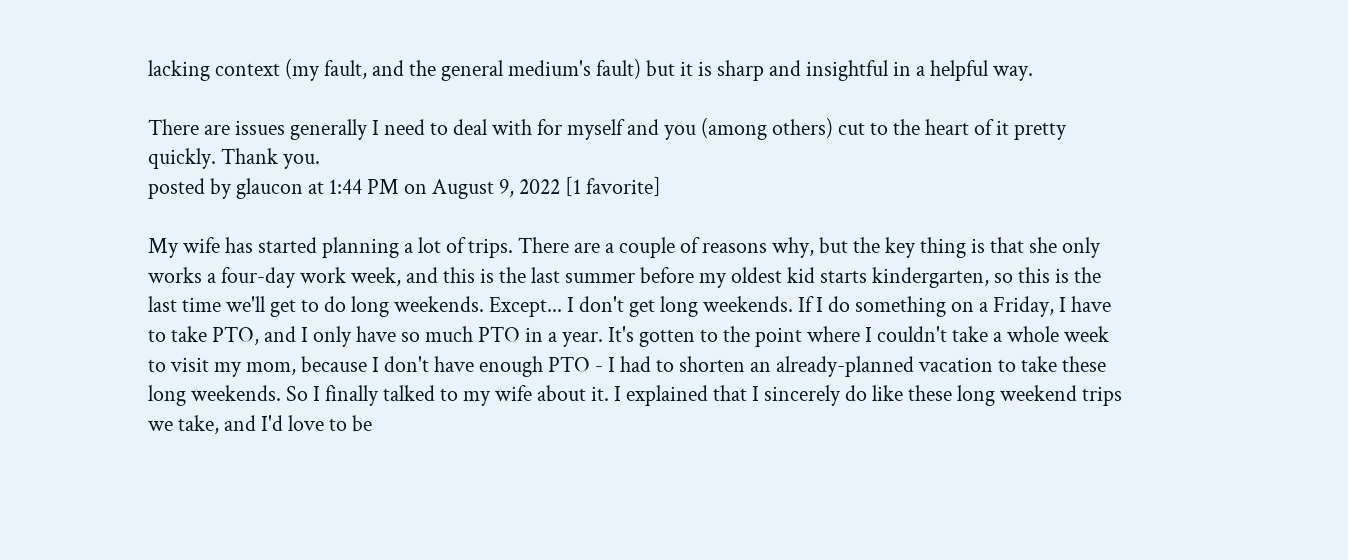lacking context (my fault, and the general medium's fault) but it is sharp and insightful in a helpful way.

There are issues generally I need to deal with for myself and you (among others) cut to the heart of it pretty quickly. Thank you.
posted by glaucon at 1:44 PM on August 9, 2022 [1 favorite]

My wife has started planning a lot of trips. There are a couple of reasons why, but the key thing is that she only works a four-day work week, and this is the last summer before my oldest kid starts kindergarten, so this is the last time we'll get to do long weekends. Except... I don't get long weekends. If I do something on a Friday, I have to take PTO, and I only have so much PTO in a year. It's gotten to the point where I couldn't take a whole week to visit my mom, because I don't have enough PTO - I had to shorten an already-planned vacation to take these long weekends. So I finally talked to my wife about it. I explained that I sincerely do like these long weekend trips we take, and I'd love to be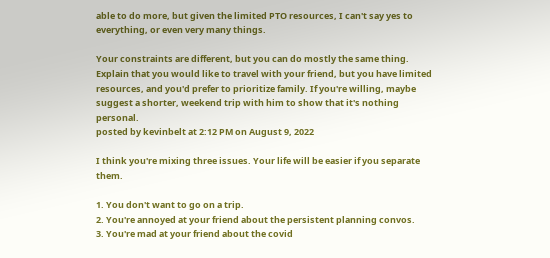able to do more, but given the limited PTO resources, I can't say yes to everything, or even very many things.

Your constraints are different, but you can do mostly the same thing. Explain that you would like to travel with your friend, but you have limited resources, and you'd prefer to prioritize family. If you're willing, maybe suggest a shorter, weekend trip with him to show that it's nothing personal.
posted by kevinbelt at 2:12 PM on August 9, 2022

I think you're mixing three issues. Your life will be easier if you separate them.

1. You don't want to go on a trip.
2. You're annoyed at your friend about the persistent planning convos.
3. You're mad at your friend about the covid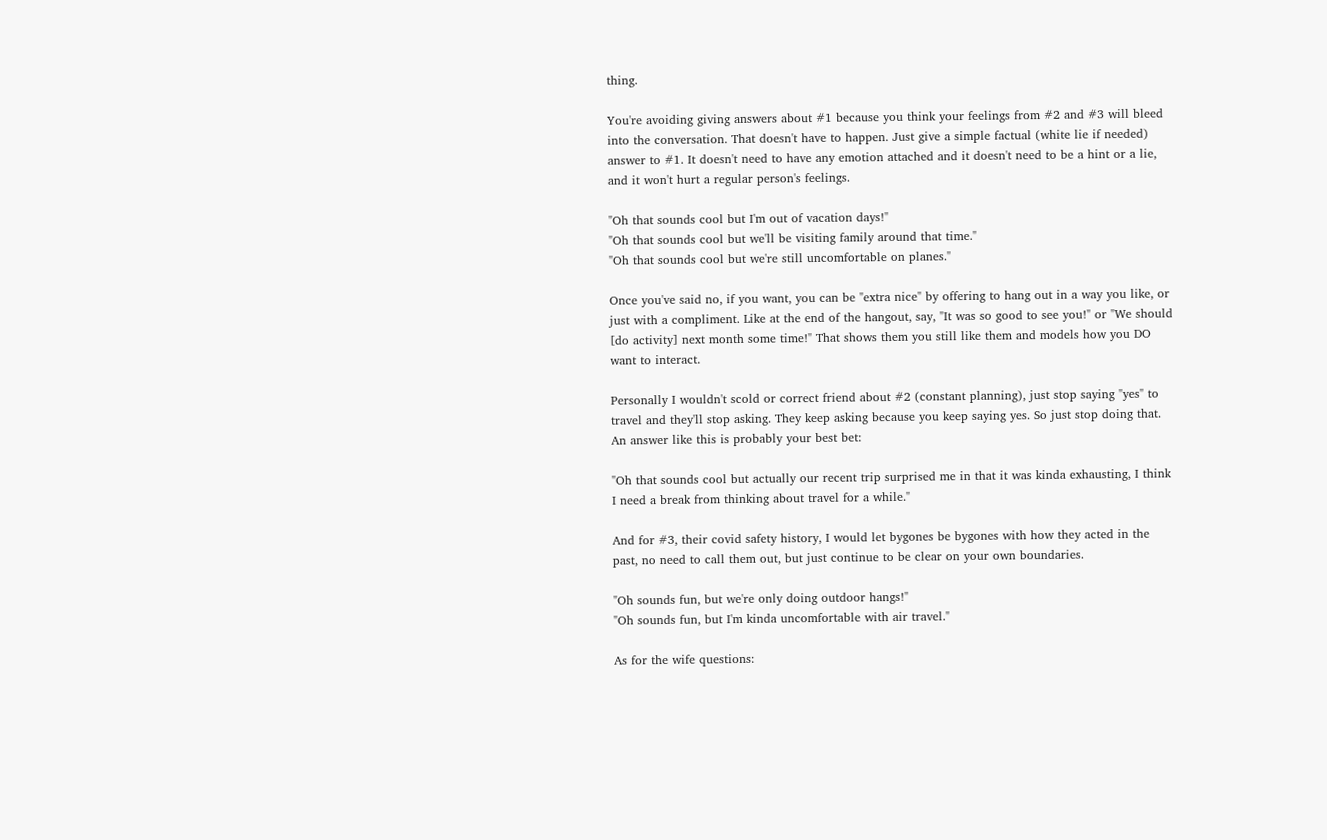thing.

You're avoiding giving answers about #1 because you think your feelings from #2 and #3 will bleed into the conversation. That doesn't have to happen. Just give a simple factual (white lie if needed) answer to #1. It doesn't need to have any emotion attached and it doesn't need to be a hint or a lie, and it won't hurt a regular person's feelings.

"Oh that sounds cool but I'm out of vacation days!"
"Oh that sounds cool but we'll be visiting family around that time."
"Oh that sounds cool but we're still uncomfortable on planes."

Once you've said no, if you want, you can be "extra nice" by offering to hang out in a way you like, or just with a compliment. Like at the end of the hangout, say, "It was so good to see you!" or "We should [do activity] next month some time!" That shows them you still like them and models how you DO want to interact.

Personally I wouldn't scold or correct friend about #2 (constant planning), just stop saying "yes" to travel and they'll stop asking. They keep asking because you keep saying yes. So just stop doing that. An answer like this is probably your best bet:

"Oh that sounds cool but actually our recent trip surprised me in that it was kinda exhausting, I think I need a break from thinking about travel for a while."

And for #3, their covid safety history, I would let bygones be bygones with how they acted in the past, no need to call them out, but just continue to be clear on your own boundaries.

"Oh sounds fun, but we're only doing outdoor hangs!"
"Oh sounds fun, but I'm kinda uncomfortable with air travel."

As for the wife questions: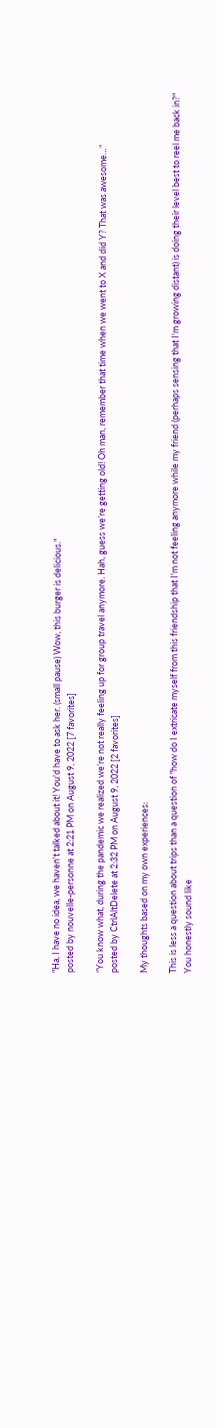"Ha, I have no idea, we haven't talked about it! You'd have to ask her. (small pause) Wow, this burger is delicious."
posted by nouvelle-personne at 2:21 PM on August 9, 2022 [7 favorites]

“You know what, during the pandemic we realized we’re not really feeling up for group travel anymore. Hah, guess we’re getting old! Oh man, remember that time when we went to X and did Y? That was awesome…”
posted by CtrlAltDelete at 2:32 PM on August 9, 2022 [2 favorites]

My thoughts based on my own experiences:

This is less a question about trips than a question of "how do I extricate myself from this friendship that I'm not feeling anymore while my friend (perhaps sensing that I'm growing distant) is doing their level best to reel me back in?"
You honestly sound like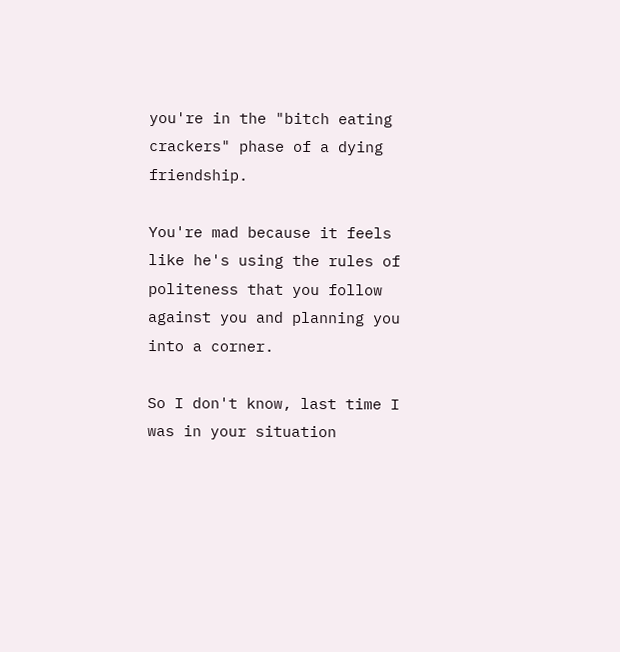you're in the "bitch eating crackers" phase of a dying friendship.

You're mad because it feels like he's using the rules of politeness that you follow against you and planning you into a corner.

So I don't know, last time I was in your situation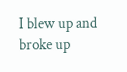I blew up and broke up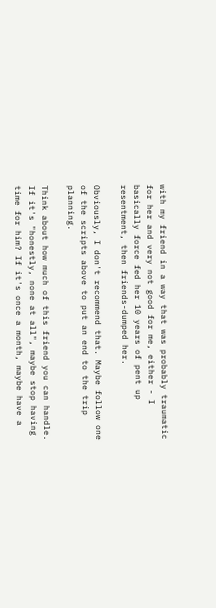with my friend in a way that was probably traumatic for her and very not good for me, either - I basically force fed her 10 years of pent up resentment, then friends-dumped her.

Obviously, I don't recommend that. Maybe follow one of the scripts above to put an end to the trip planning.

Think about how much of this friend you can handle. If it's "honestly, none at all", maybe stop having time for him? If it's once a month, maybe have a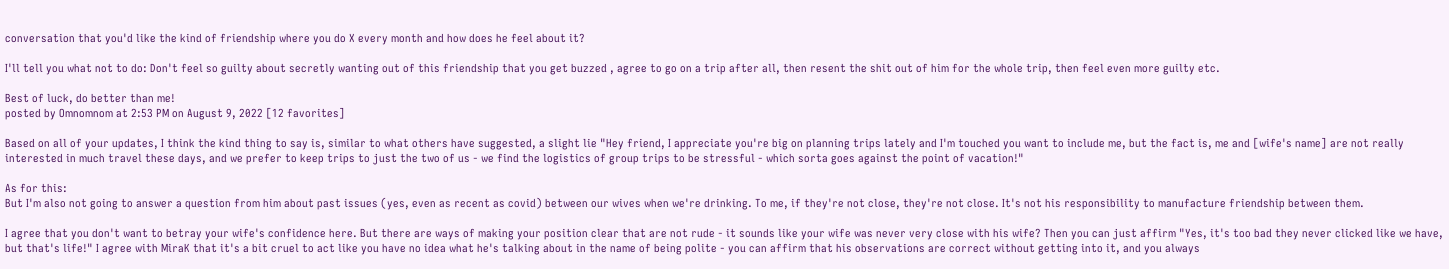conversation that you'd like the kind of friendship where you do X every month and how does he feel about it?

I'll tell you what not to do: Don't feel so guilty about secretly wanting out of this friendship that you get buzzed , agree to go on a trip after all, then resent the shit out of him for the whole trip, then feel even more guilty etc.

Best of luck, do better than me!
posted by Omnomnom at 2:53 PM on August 9, 2022 [12 favorites]

Based on all of your updates, I think the kind thing to say is, similar to what others have suggested, a slight lie "Hey friend, I appreciate you're big on planning trips lately and I'm touched you want to include me, but the fact is, me and [wife's name] are not really interested in much travel these days, and we prefer to keep trips to just the two of us - we find the logistics of group trips to be stressful - which sorta goes against the point of vacation!"

As for this:
But I'm also not going to answer a question from him about past issues (yes, even as recent as covid) between our wives when we're drinking. To me, if they're not close, they're not close. It's not his responsibility to manufacture friendship between them.

I agree that you don't want to betray your wife's confidence here. But there are ways of making your position clear that are not rude - it sounds like your wife was never very close with his wife? Then you can just affirm "Yes, it's too bad they never clicked like we have, but that's life!" I agree with MiraK that it's a bit cruel to act like you have no idea what he's talking about in the name of being polite - you can affirm that his observations are correct without getting into it, and you always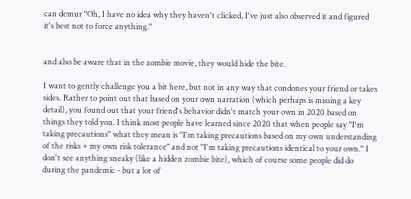can demur "Oh, I have no idea why they haven't clicked, I've just also observed it and figured it's best not to force anything."


and also be aware that in the zombie movie, they would hide the bite.

I want to gently challenge you a bit here, but not in any way that condones your friend or takes sides. Rather to point out that based on your own narration (which perhaps is missing a key detail), you found out that your friend's behavior didn't match your own in 2020 based on things they told you. I think most people have learned since 2020 that when people say "I'm taking precautions" what they mean is "I'm taking precautions based on my own understanding of the risks + my own risk tolerance" and not "I'm taking precautions identical to your own." I don't see anything sneaky (like a hidden zombie bite), which of course some people did do during the pandemic - but a lot of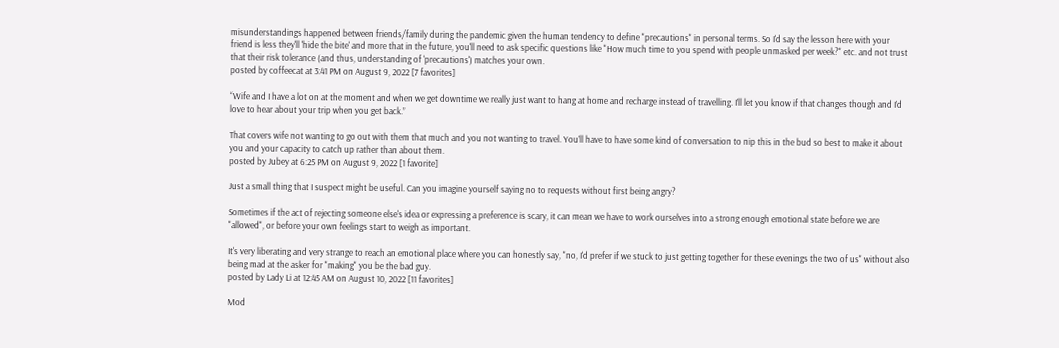misunderstandings happened between friends/family during the pandemic given the human tendency to define "precautions" in personal terms. So I'd say the lesson here with your friend is less they'll 'hide the bite' and more that in the future, you'll need to ask specific questions like "How much time to you spend with people unmasked per week?" etc. and not trust that their risk tolerance (and thus, understanding of 'precautions') matches your own.
posted by coffeecat at 3:41 PM on August 9, 2022 [7 favorites]

“Wife and I have a lot on at the moment and when we get downtime we really just want to hang at home and recharge instead of travelling. I’ll let you know if that changes though and I’d love to hear about your trip when you get back.”

That covers wife not wanting to go out with them that much and you not wanting to travel. You’ll have to have some kind of conversation to nip this in the bud so best to make it about you and your capacity to catch up rather than about them.
posted by Jubey at 6:25 PM on August 9, 2022 [1 favorite]

Just a small thing that I suspect might be useful. Can you imagine yourself saying no to requests without first being angry?

Sometimes if the act of rejecting someone else's idea or expressing a preference is scary, it can mean we have to work ourselves into a strong enough emotional state before we are "allowed", or before your own feelings start to weigh as important.

It's very liberating and very strange to reach an emotional place where you can honestly say, "no, I'd prefer if we stuck to just getting together for these evenings the two of us" without also being mad at the asker for "making" you be the bad guy.
posted by Lady Li at 12:45 AM on August 10, 2022 [11 favorites]

Mod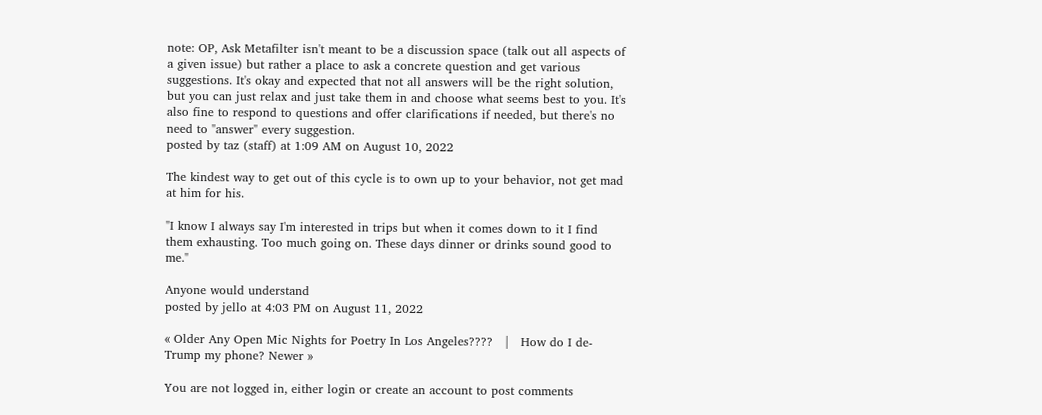note: OP, Ask Metafilter isn't meant to be a discussion space (talk out all aspects of a given issue) but rather a place to ask a concrete question and get various suggestions. It's okay and expected that not all answers will be the right solution, but you can just relax and just take them in and choose what seems best to you. It's also fine to respond to questions and offer clarifications if needed, but there's no need to "answer" every suggestion.
posted by taz (staff) at 1:09 AM on August 10, 2022

The kindest way to get out of this cycle is to own up to your behavior, not get mad at him for his.

"I know I always say I'm interested in trips but when it comes down to it I find them exhausting. Too much going on. These days dinner or drinks sound good to me."

Anyone would understand
posted by jello at 4:03 PM on August 11, 2022

« Older Any Open Mic Nights for Poetry In Los Angeles????   |   How do I de-Trump my phone? Newer »

You are not logged in, either login or create an account to post comments